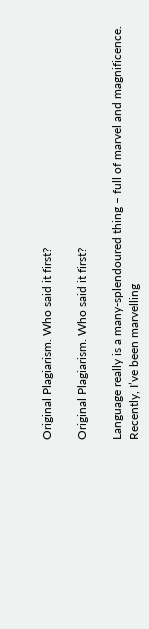Original Plagiarism. Who said it first?

Original Plagiarism. Who said it first?

Language really is a many-splendoured thing – full of marvel and magnificence. Recently, I’ve been marvelling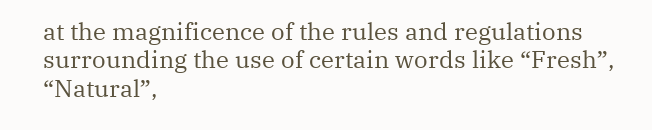at the magnificence of the rules and regulations surrounding the use of certain words like “Fresh”, “Natural”,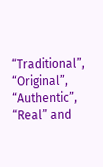“Traditional”, “Original”, “Authentic”, “Real” and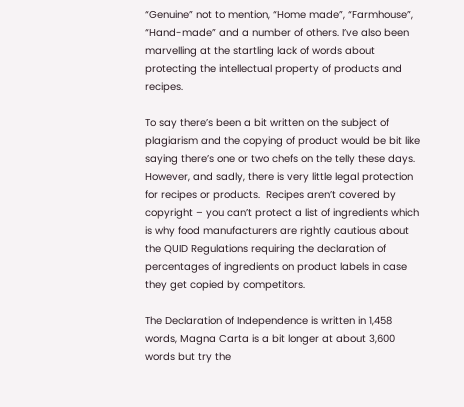“Genuine” not to mention, “Home made”, “Farmhouse”, “Hand-made” and a number of others. I’ve also been marvelling at the startling lack of words about protecting the intellectual property of products and recipes.

To say there’s been a bit written on the subject of plagiarism and the copying of product would be bit like saying there’s one or two chefs on the telly these days. However, and sadly, there is very little legal protection for recipes or products.  Recipes aren’t covered by copyright – you can’t protect a list of ingredients which is why food manufacturers are rightly cautious about the QUID Regulations requiring the declaration of percentages of ingredients on product labels in case they get copied by competitors.

The Declaration of Independence is written in 1,458 words, Magna Carta is a bit longer at about 3,600 words but try the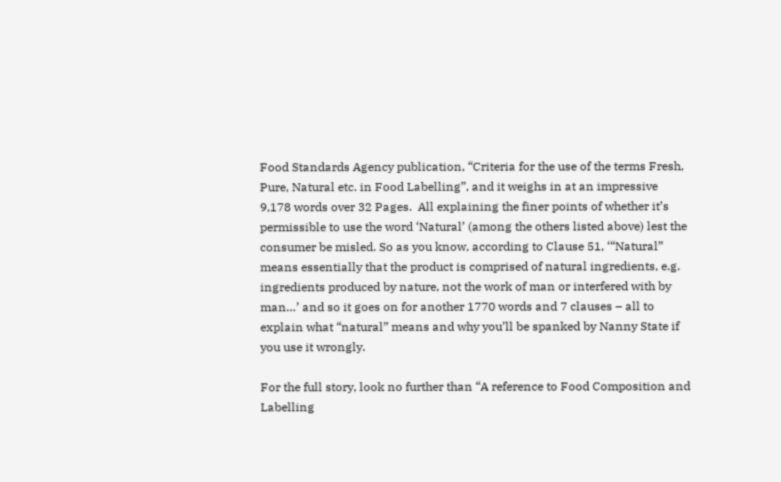Food Standards Agency publication, “Criteria for the use of the terms Fresh, Pure, Natural etc. in Food Labelling”, and it weighs in at an impressive 9,178 words over 32 Pages.  All explaining the finer points of whether it’s permissible to use the word ‘Natural’ (among the others listed above) lest the consumer be misled. So as you know, according to Clause 51, ‘“Natural” means essentially that the product is comprised of natural ingredients, e.g. ingredients produced by nature, not the work of man or interfered with by man…’ and so it goes on for another 1770 words and 7 clauses – all to explain what “natural” means and why you’ll be spanked by Nanny State if you use it wrongly.

For the full story, look no further than “A reference to Food Composition and Labelling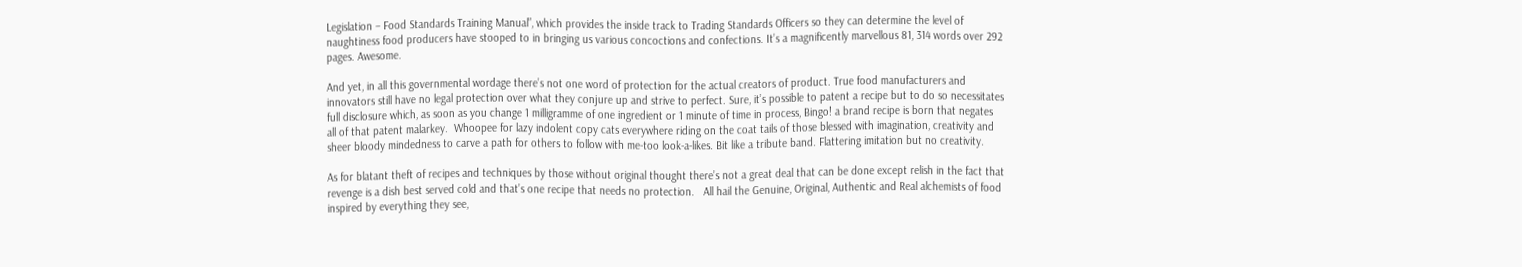Legislation – Food Standards Training Manual”, which provides the inside track to Trading Standards Officers so they can determine the level of naughtiness food producers have stooped to in bringing us various concoctions and confections. It’s a magnificently marvellous 81, 314 words over 292 pages. Awesome.

And yet, in all this governmental wordage there’s not one word of protection for the actual creators of product. True food manufacturers and innovators still have no legal protection over what they conjure up and strive to perfect. Sure, it’s possible to patent a recipe but to do so necessitates full disclosure which, as soon as you change 1 milligramme of one ingredient or 1 minute of time in process, Bingo! a brand recipe is born that negates all of that patent malarkey.  Whoopee for lazy indolent copy cats everywhere riding on the coat tails of those blessed with imagination, creativity and sheer bloody mindedness to carve a path for others to follow with me-too look-a-likes. Bit like a tribute band. Flattering imitation but no creativity.

As for blatant theft of recipes and techniques by those without original thought there’s not a great deal that can be done except relish in the fact that revenge is a dish best served cold and that’s one recipe that needs no protection.   All hail the Genuine, Original, Authentic and Real alchemists of food inspired by everything they see,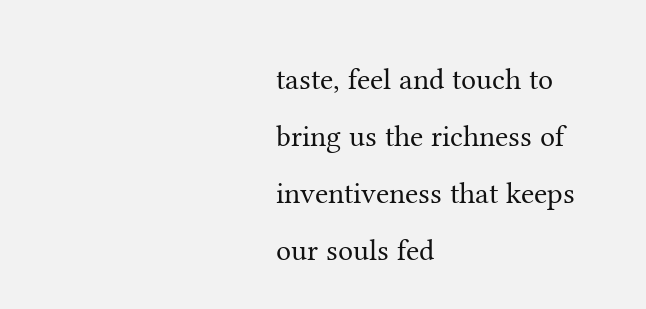taste, feel and touch to bring us the richness of inventiveness that keeps our souls fed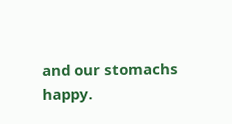and our stomachs happy.